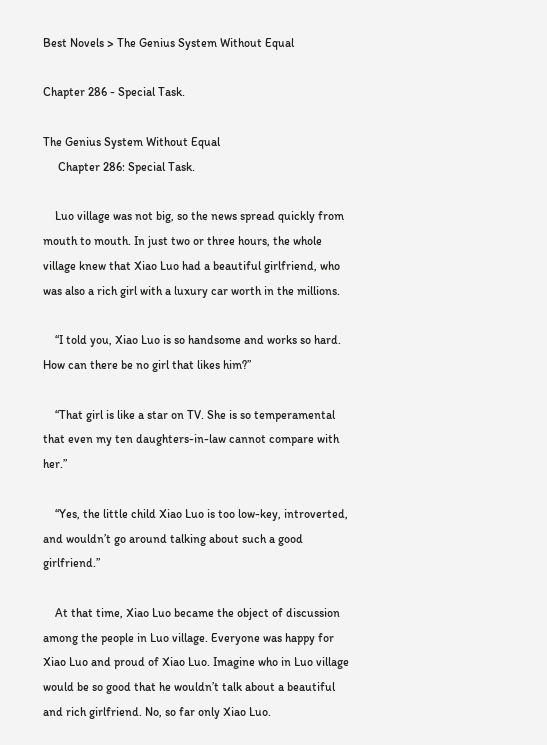Best Novels > The Genius System Without Equal

Chapter 286 - Special Task.

The Genius System Without Equal
     Chapter 286: Special Task.

    Luo village was not big, so the news spread quickly from mouth to mouth. In just two or three hours, the whole village knew that Xiao Luo had a beautiful girlfriend, who was also a rich girl with a luxury car worth in the millions.

    “I told you, Xiao Luo is so handsome and works so hard. How can there be no girl that likes him?”

    “That girl is like a star on TV. She is so temperamental that even my ten daughters-in-law cannot compare with her.”

    “Yes, the little child Xiao Luo is too low-key, introverted, and wouldn’t go around talking about such a good girlfriend.”

    At that time, Xiao Luo became the object of discussion among the people in Luo village. Everyone was happy for Xiao Luo and proud of Xiao Luo. Imagine who in Luo village would be so good that he wouldn’t talk about a beautiful and rich girlfriend. No, so far only Xiao Luo.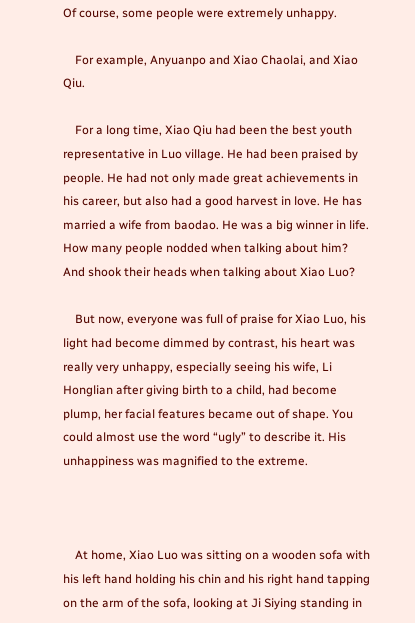Of course, some people were extremely unhappy.

    For example, Anyuanpo and Xiao Chaolai, and Xiao Qiu.

    For a long time, Xiao Qiu had been the best youth representative in Luo village. He had been praised by people. He had not only made great achievements in his career, but also had a good harvest in love. He has married a wife from baodao. He was a big winner in life. How many people nodded when talking about him? And shook their heads when talking about Xiao Luo?

    But now, everyone was full of praise for Xiao Luo, his light had become dimmed by contrast, his heart was really very unhappy, especially seeing his wife, Li Honglian after giving birth to a child, had become plump, her facial features became out of shape. You could almost use the word “ugly” to describe it. His unhappiness was magnified to the extreme.



    At home, Xiao Luo was sitting on a wooden sofa with his left hand holding his chin and his right hand tapping on the arm of the sofa, looking at Ji Siying standing in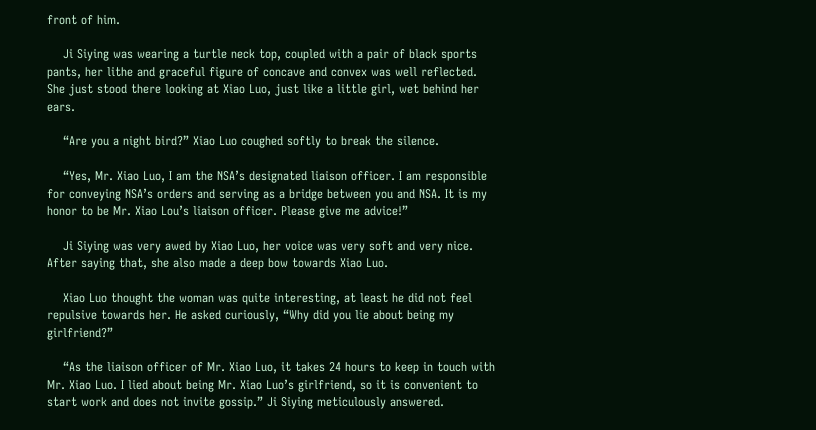front of him.

    Ji Siying was wearing a turtle neck top, coupled with a pair of black sports pants, her lithe and graceful figure of concave and convex was well reflected. She just stood there looking at Xiao Luo, just like a little girl, wet behind her ears.

    “Are you a night bird?” Xiao Luo coughed softly to break the silence.

    “Yes, Mr. Xiao Luo, I am the NSA’s designated liaison officer. I am responsible for conveying NSA’s orders and serving as a bridge between you and NSA. It is my honor to be Mr. Xiao Lou’s liaison officer. Please give me advice!”

    Ji Siying was very awed by Xiao Luo, her voice was very soft and very nice. After saying that, she also made a deep bow towards Xiao Luo.

    Xiao Luo thought the woman was quite interesting, at least he did not feel repulsive towards her. He asked curiously, “Why did you lie about being my girlfriend?”

    “As the liaison officer of Mr. Xiao Luo, it takes 24 hours to keep in touch with Mr. Xiao Luo. I lied about being Mr. Xiao Luo’s girlfriend, so it is convenient to start work and does not invite gossip.” Ji Siying meticulously answered.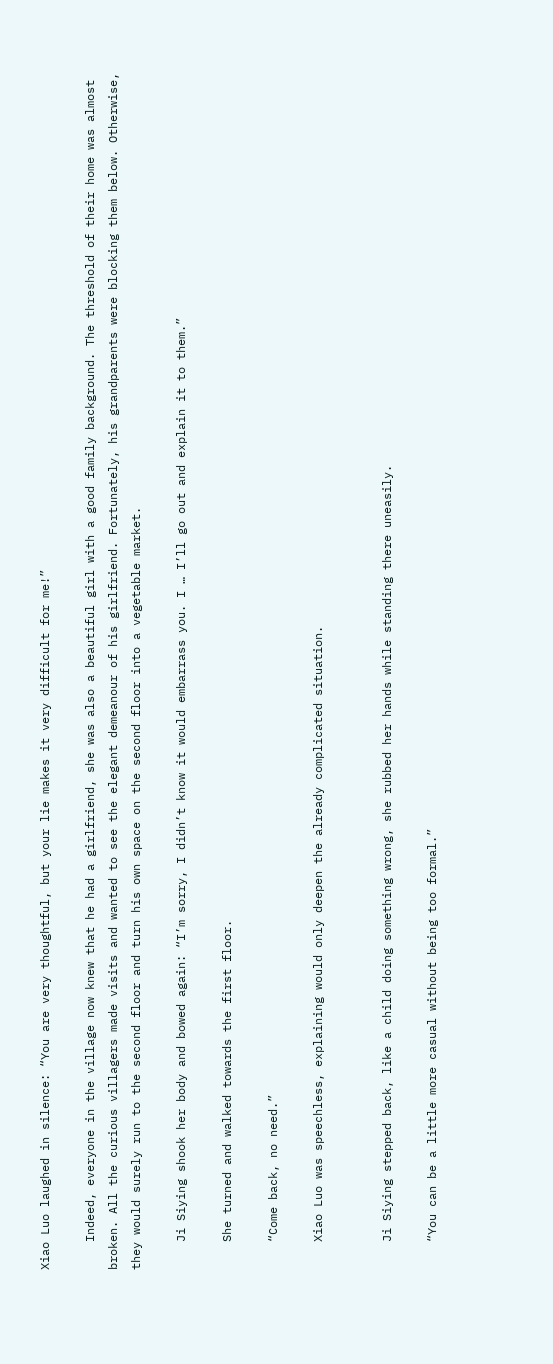Xiao Luo laughed in silence: “You are very thoughtful, but your lie makes it very difficult for me!”

    Indeed, everyone in the village now knew that he had a girlfriend, she was also a beautiful girl with a good family background. The threshold of their home was almost broken. All the curious villagers made visits and wanted to see the elegant demeanour of his girlfriend. Fortunately, his grandparents were blocking them below. Otherwise, they would surely run to the second floor and turn his own space on the second floor into a vegetable market.

    Ji Siying shook her body and bowed again: “I’m sorry, I didn’t know it would embarrass you. I … I’ll go out and explain it to them.”

    She turned and walked towards the first floor.

    “Come back, no need.”

    Xiao Luo was speechless, explaining would only deepen the already complicated situation.


    Ji Siying stepped back, like a child doing something wrong, she rubbed her hands while standing there uneasily.

    “You can be a little more casual without being too formal.”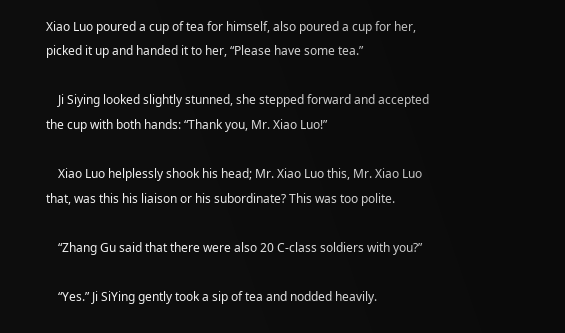Xiao Luo poured a cup of tea for himself, also poured a cup for her, picked it up and handed it to her, “Please have some tea.”

    Ji Siying looked slightly stunned, she stepped forward and accepted the cup with both hands: “Thank you, Mr. Xiao Luo!”

    Xiao Luo helplessly shook his head; Mr. Xiao Luo this, Mr. Xiao Luo that, was this his liaison or his subordinate? This was too polite.

    “Zhang Gu said that there were also 20 C-class soldiers with you?”

    “Yes.” Ji SiYing gently took a sip of tea and nodded heavily.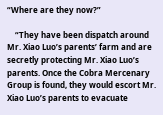“Where are they now?”

    “They have been dispatch around Mr. Xiao Luo’s parents’ farm and are secretly protecting Mr. Xiao Luo’s parents. Once the Cobra Mercenary Group is found, they would escort Mr. Xiao Luo’s parents to evacuate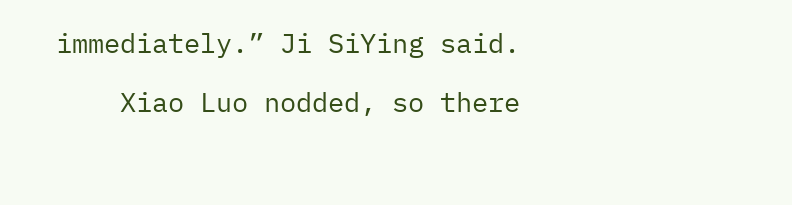immediately.” Ji SiYing said.

    Xiao Luo nodded, so there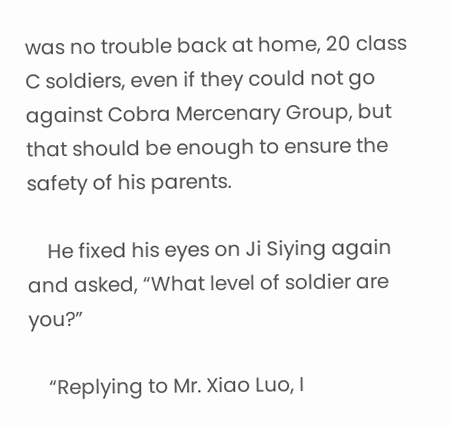was no trouble back at home, 20 class C soldiers, even if they could not go against Cobra Mercenary Group, but that should be enough to ensure the safety of his parents.

    He fixed his eyes on Ji Siying again and asked, “What level of soldier are you?”

    “Replying to Mr. Xiao Luo, I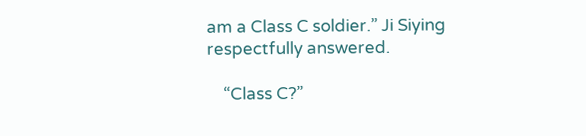am a Class C soldier.” Ji Siying respectfully answered.

    “Class C?”